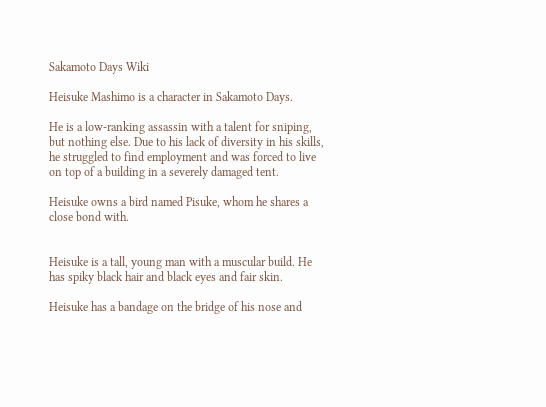Sakamoto Days Wiki

Heisuke Mashimo is a character in Sakamoto Days.

He is a low-ranking assassin with a talent for sniping, but nothing else. Due to his lack of diversity in his skills, he struggled to find employment and was forced to live on top of a building in a severely damaged tent.

Heisuke owns a bird named Pisuke, whom he shares a close bond with.


Heisuke is a tall, young man with a muscular build. He has spiky black hair and black eyes and fair skin.

Heisuke has a bandage on the bridge of his nose and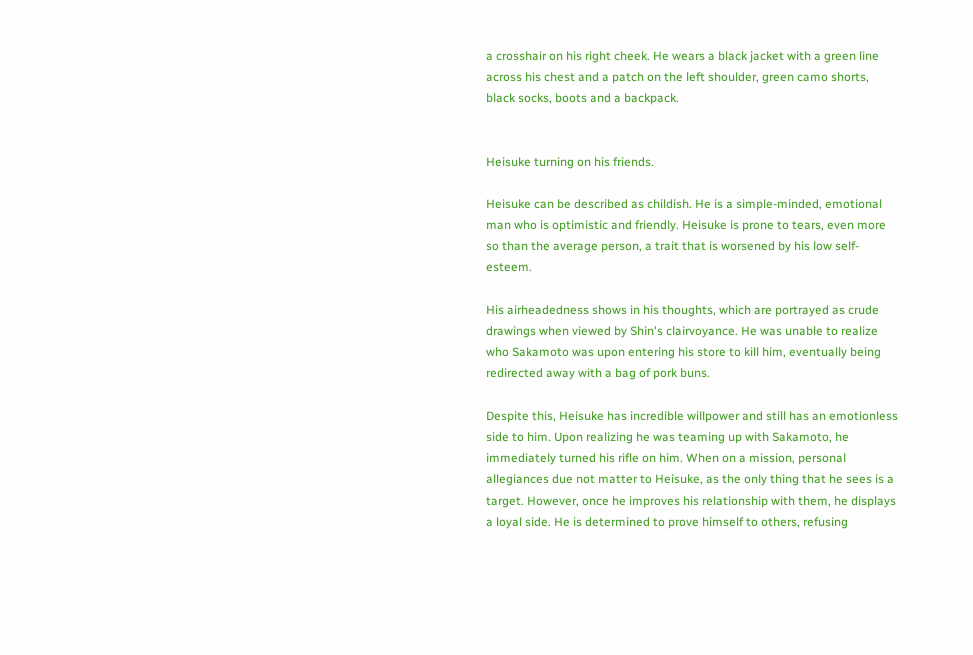a crosshair on his right cheek. He wears a black jacket with a green line across his chest and a patch on the left shoulder, green camo shorts, black socks, boots and a backpack.


Heisuke turning on his friends.

Heisuke can be described as childish. He is a simple-minded, emotional man who is optimistic and friendly. Heisuke is prone to tears, even more so than the average person, a trait that is worsened by his low self-esteem.

His airheadedness shows in his thoughts, which are portrayed as crude drawings when viewed by Shin's clairvoyance. He was unable to realize who Sakamoto was upon entering his store to kill him, eventually being redirected away with a bag of pork buns.

Despite this, Heisuke has incredible willpower and still has an emotionless side to him. Upon realizing he was teaming up with Sakamoto, he immediately turned his rifle on him. When on a mission, personal allegiances due not matter to Heisuke, as the only thing that he sees is a target. However, once he improves his relationship with them, he displays a loyal side. He is determined to prove himself to others, refusing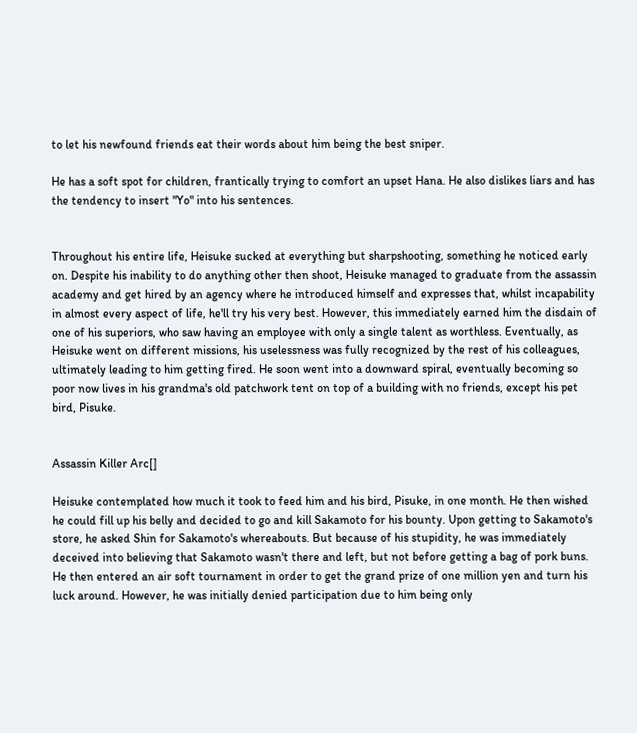to let his newfound friends eat their words about him being the best sniper.

He has a soft spot for children, frantically trying to comfort an upset Hana. He also dislikes liars and has the tendency to insert "Yo" into his sentences.


Throughout his entire life, Heisuke sucked at everything but sharpshooting, something he noticed early on. Despite his inability to do anything other then shoot, Heisuke managed to graduate from the assassin academy and get hired by an agency where he introduced himself and expresses that, whilst incapability in almost every aspect of life, he'll try his very best. However, this immediately earned him the disdain of one of his superiors, who saw having an employee with only a single talent as worthless. Eventually, as Heisuke went on different missions, his uselessness was fully recognized by the rest of his colleagues, ultimately leading to him getting fired. He soon went into a downward spiral, eventually becoming so poor now lives in his grandma's old patchwork tent on top of a building with no friends, except his pet bird, Pisuke.


Assassin Killer Arc[]

Heisuke contemplated how much it took to feed him and his bird, Pisuke, in one month. He then wished he could fill up his belly and decided to go and kill Sakamoto for his bounty. Upon getting to Sakamoto's store, he asked Shin for Sakamoto's whereabouts. But because of his stupidity, he was immediately deceived into believing that Sakamoto wasn't there and left, but not before getting a bag of pork buns. He then entered an air soft tournament in order to get the grand prize of one million yen and turn his luck around. However, he was initially denied participation due to him being only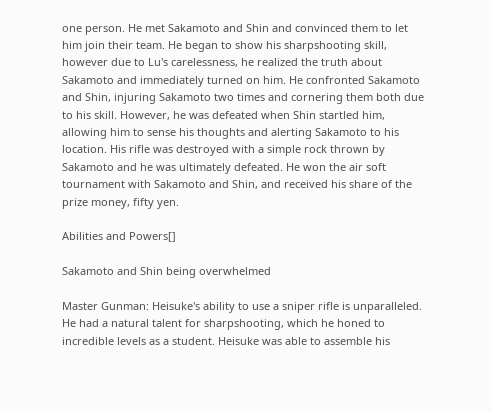one person. He met Sakamoto and Shin and convinced them to let him join their team. He began to show his sharpshooting skill, however due to Lu's carelessness, he realized the truth about Sakamoto and immediately turned on him. He confronted Sakamoto and Shin, injuring Sakamoto two times and cornering them both due to his skill. However, he was defeated when Shin startled him, allowing him to sense his thoughts and alerting Sakamoto to his location. His rifle was destroyed with a simple rock thrown by Sakamoto and he was ultimately defeated. He won the air soft tournament with Sakamoto and Shin, and received his share of the prize money, fifty yen.

Abilities and Powers[]

Sakamoto and Shin being overwhelmed

Master Gunman: Heisuke's ability to use a sniper rifle is unparalleled. He had a natural talent for sharpshooting, which he honed to incredible levels as a student. Heisuke was able to assemble his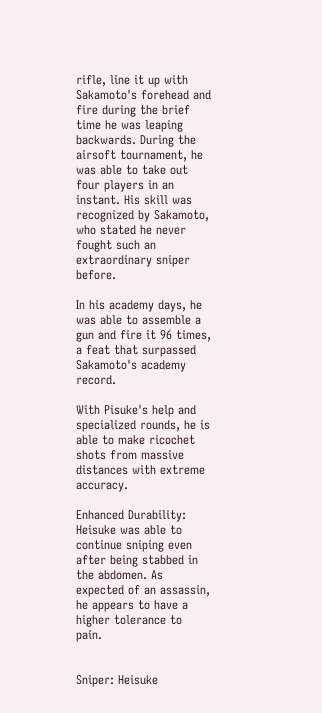rifle, line it up with Sakamoto's forehead and fire during the brief time he was leaping backwards. During the airsoft tournament, he was able to take out four players in an instant. His skill was recognized by Sakamoto, who stated he never fought such an extraordinary sniper before.

In his academy days, he was able to assemble a gun and fire it 96 times, a feat that surpassed Sakamoto's academy record.

With Pisuke's help and specialized rounds, he is able to make ricochet shots from massive distances with extreme accuracy.

Enhanced Durability: Heisuke was able to continue sniping even after being stabbed in the abdomen. As expected of an assassin, he appears to have a higher tolerance to pain.


Sniper: Heisuke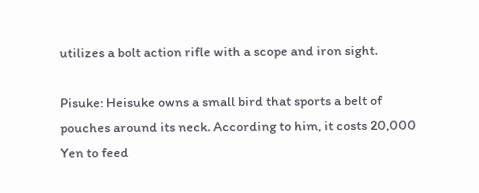utilizes a bolt action rifle with a scope and iron sight.

Pisuke: Heisuke owns a small bird that sports a belt of pouches around its neck. According to him, it costs 20,000 Yen to feed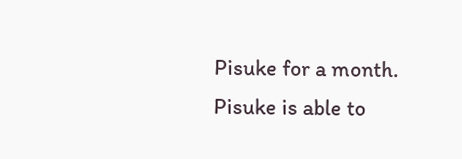Pisuke for a month. Pisuke is able to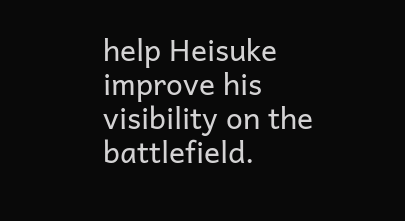help Heisuke improve his visibility on the battlefield.